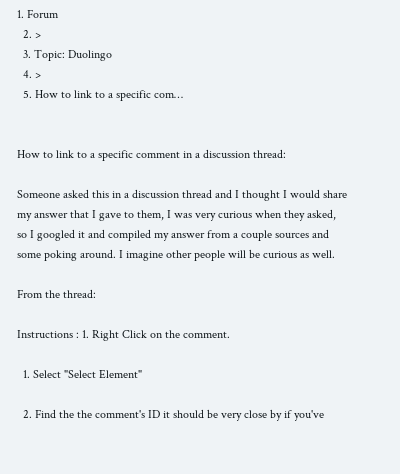1. Forum
  2. >
  3. Topic: Duolingo
  4. >
  5. How to link to a specific com…


How to link to a specific comment in a discussion thread:

Someone asked this in a discussion thread and I thought I would share my answer that I gave to them, I was very curious when they asked, so I googled it and compiled my answer from a couple sources and some poking around. I imagine other people will be curious as well.

From the thread:

Instructions : 1. Right Click on the comment.

  1. Select "Select Element"

  2. Find the the comment's ID it should be very close by if you've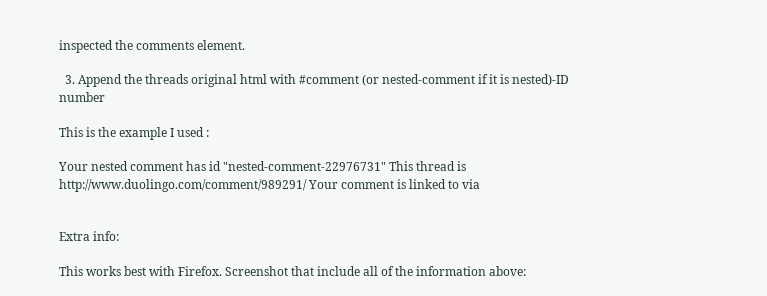inspected the comments element.

  3. Append the threads original html with #comment (or nested-comment if it is nested)-ID number

This is the example I used :

Your nested comment has id "nested-comment-22976731" This thread is http://www.duolingo.com/comment/989291/ Your comment is linked to via


Extra info:

This works best with Firefox. Screenshot that include all of the information above: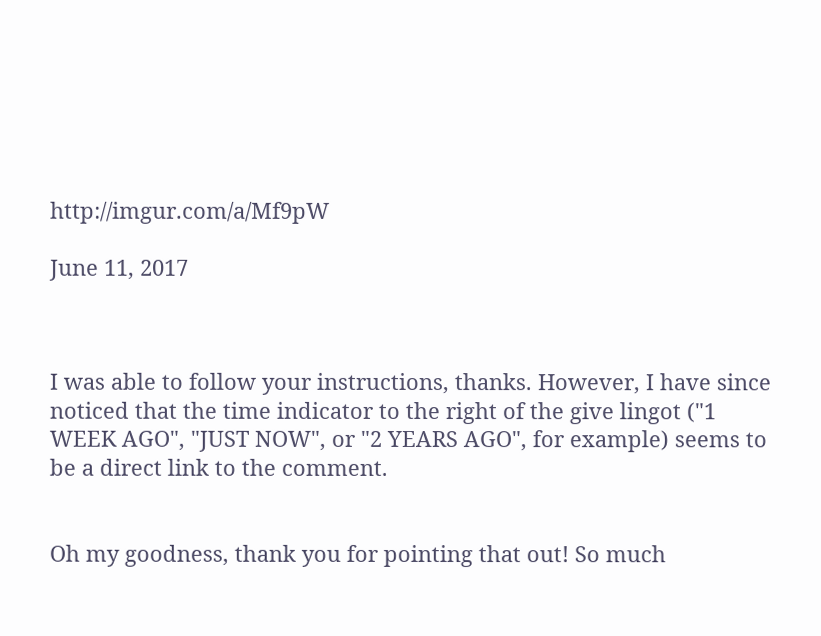http://imgur.com/a/Mf9pW

June 11, 2017



I was able to follow your instructions, thanks. However, I have since noticed that the time indicator to the right of the give lingot ("1 WEEK AGO", "JUST NOW", or "2 YEARS AGO", for example) seems to be a direct link to the comment.


Oh my goodness, thank you for pointing that out! So much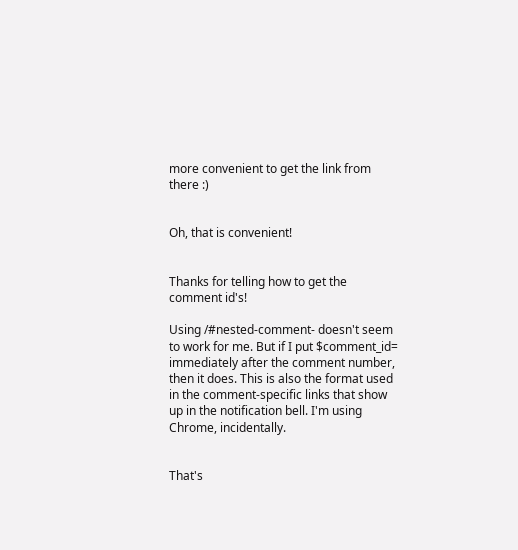more convenient to get the link from there :)


Oh, that is convenient!


Thanks for telling how to get the comment id's!

Using /#nested-comment- doesn't seem to work for me. But if I put $comment_id= immediately after the comment number, then it does. This is also the format used in the comment-specific links that show up in the notification bell. I'm using Chrome, incidentally.


That's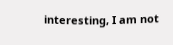interesting, I am not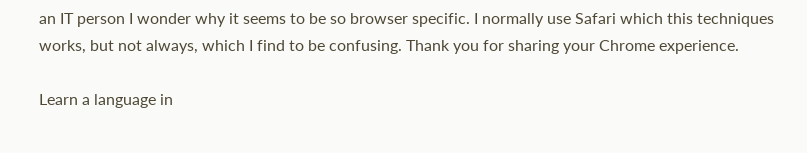an IT person I wonder why it seems to be so browser specific. I normally use Safari which this techniques works, but not always, which I find to be confusing. Thank you for sharing your Chrome experience.

Learn a language in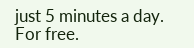just 5 minutes a day. For free.